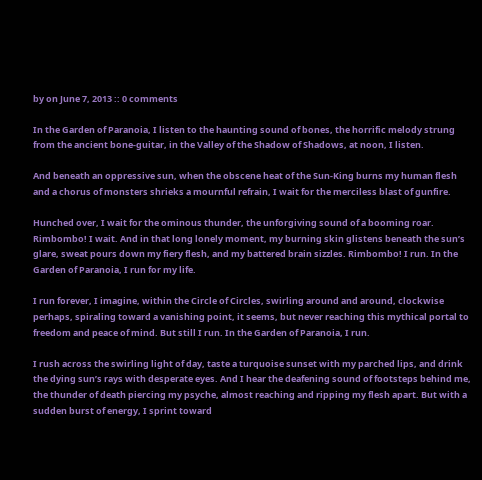by on June 7, 2013 :: 0 comments

In the Garden of Paranoia, I listen to the haunting sound of bones, the horrific melody strung from the ancient bone-guitar, in the Valley of the Shadow of Shadows, at noon, I listen.

And beneath an oppressive sun, when the obscene heat of the Sun-King burns my human flesh and a chorus of monsters shrieks a mournful refrain, I wait for the merciless blast of gunfire.

Hunched over, I wait for the ominous thunder, the unforgiving sound of a booming roar. Rimbombo! I wait. And in that long lonely moment, my burning skin glistens beneath the sun’s glare, sweat pours down my fiery flesh, and my battered brain sizzles. Rimbombo! I run. In the Garden of Paranoia, I run for my life.

I run forever, I imagine, within the Circle of Circles, swirling around and around, clockwise perhaps, spiraling toward a vanishing point, it seems, but never reaching this mythical portal to freedom and peace of mind. But still I run. In the Garden of Paranoia, I run.

I rush across the swirling light of day, taste a turquoise sunset with my parched lips, and drink the dying sun’s rays with desperate eyes. And I hear the deafening sound of footsteps behind me, the thunder of death piercing my psyche, almost reaching and ripping my flesh apart. But with a sudden burst of energy, I sprint toward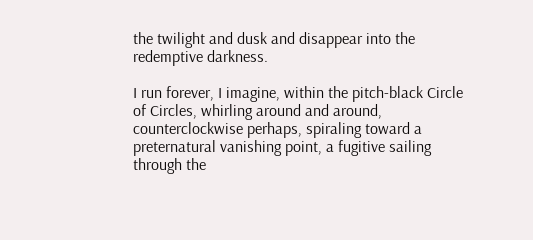the twilight and dusk and disappear into the redemptive darkness.

I run forever, I imagine, within the pitch-black Circle of Circles, whirling around and around, counterclockwise perhaps, spiraling toward a preternatural vanishing point, a fugitive sailing through the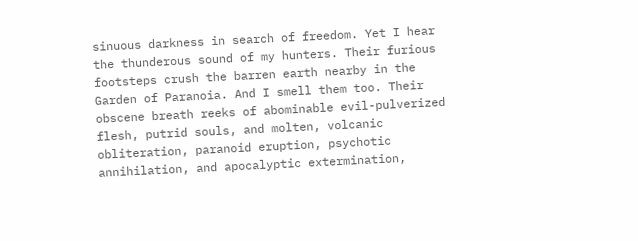sinuous darkness in search of freedom. Yet I hear the thunderous sound of my hunters. Their furious footsteps crush the barren earth nearby in the Garden of Paranoia. And I smell them too. Their obscene breath reeks of abominable evil-pulverized flesh, putrid souls, and molten, volcanic obliteration, paranoid eruption, psychotic annihilation, and apocalyptic extermination,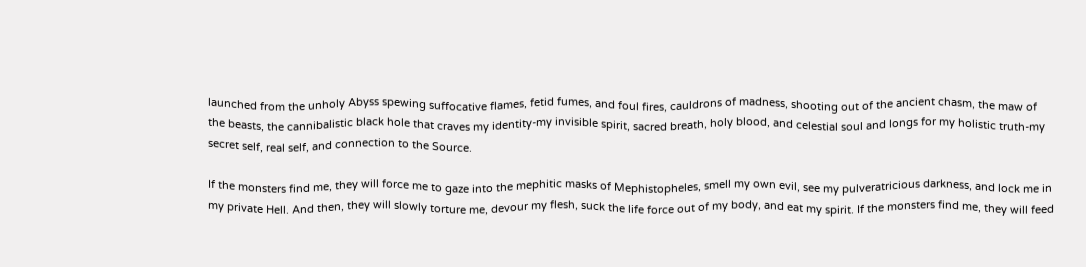launched from the unholy Abyss spewing suffocative flames, fetid fumes, and foul fires, cauldrons of madness, shooting out of the ancient chasm, the maw of the beasts, the cannibalistic black hole that craves my identity-my invisible spirit, sacred breath, holy blood, and celestial soul and longs for my holistic truth-my secret self, real self, and connection to the Source.

If the monsters find me, they will force me to gaze into the mephitic masks of Mephistopheles, smell my own evil, see my pulveratricious darkness, and lock me in my private Hell. And then, they will slowly torture me, devour my flesh, suck the life force out of my body, and eat my spirit. If the monsters find me, they will feed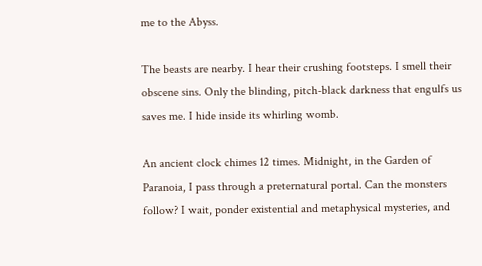me to the Abyss.

The beasts are nearby. I hear their crushing footsteps. I smell their obscene sins. Only the blinding, pitch-black darkness that engulfs us saves me. I hide inside its whirling womb.

An ancient clock chimes 12 times. Midnight, in the Garden of Paranoia, I pass through a preternatural portal. Can the monsters follow? I wait, ponder existential and metaphysical mysteries, and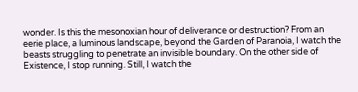wonder. Is this the mesonoxian hour of deliverance or destruction? From an eerie place, a luminous landscape, beyond the Garden of Paranoia, I watch the beasts struggling to penetrate an invisible boundary. On the other side of Existence, I stop running. Still, I watch the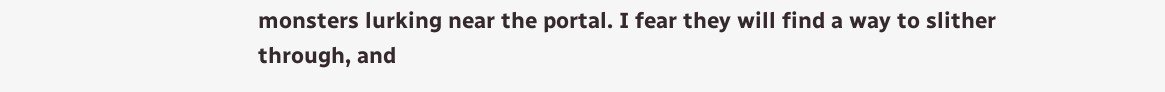monsters lurking near the portal. I fear they will find a way to slither through, and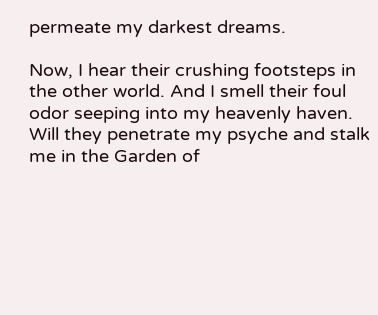permeate my darkest dreams.

Now, I hear their crushing footsteps in the other world. And I smell their foul odor seeping into my heavenly haven. Will they penetrate my psyche and stalk me in the Garden of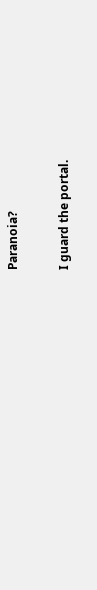Paranoia?

I guard the portal.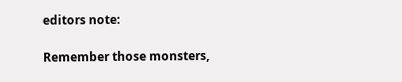editors note:

Remember those monsters,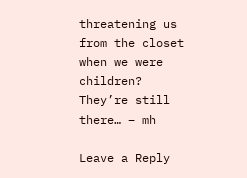threatening us from the closet when we were children? They’re still there… – mh

Leave a Reply